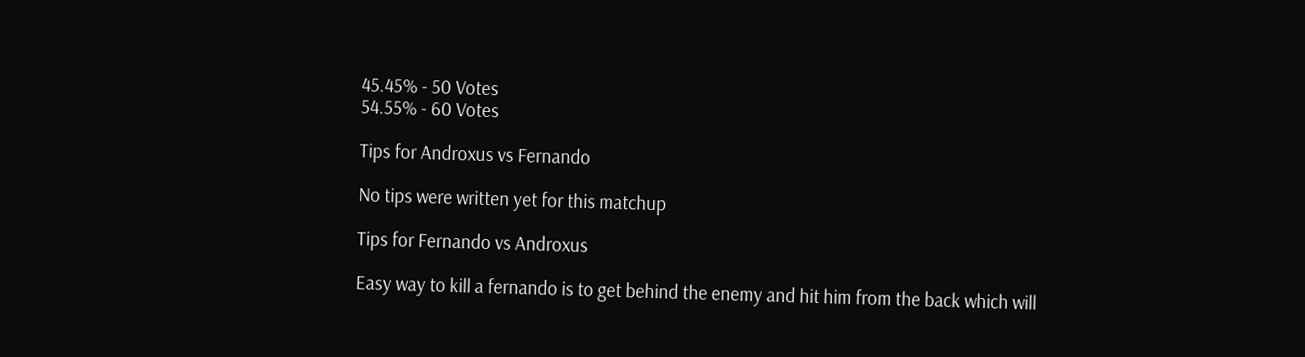45.45% - 50 Votes
54.55% - 60 Votes

Tips for Androxus vs Fernando

No tips were written yet for this matchup

Tips for Fernando vs Androxus

Easy way to kill a fernando is to get behind the enemy and hit him from the back which will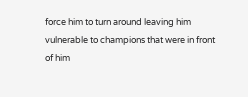force him to turn around leaving him vulnerable to champions that were in front of him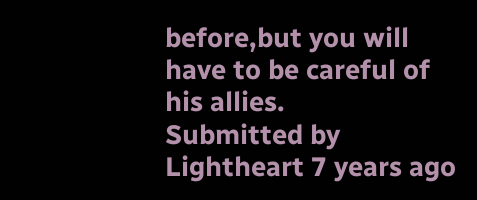before,but you will have to be careful of his allies.
Submitted by Lightheart 7 years ago